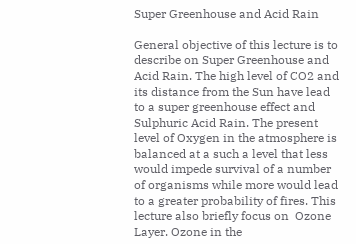Super Greenhouse and Acid Rain

General objective of this lecture is to describe on Super Greenhouse and Acid Rain. The high level of CO2 and its distance from the Sun have lead to a super greenhouse effect and Sulphuric Acid Rain. The present level of Oxygen in the atmosphere is balanced at a such a level that less would impede survival of a number of organisms while more would lead to a greater probability of fires. This lecture also briefly focus on  Ozone Layer. Ozone in the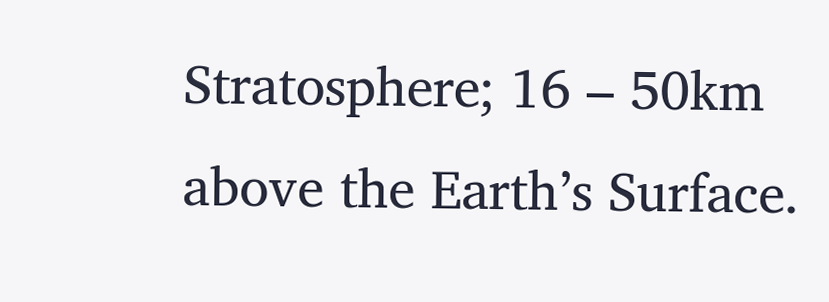Stratosphere; 16 – 50km above the Earth’s Surface.